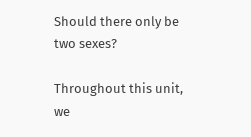Should there only be two sexes?

Throughout this unit, we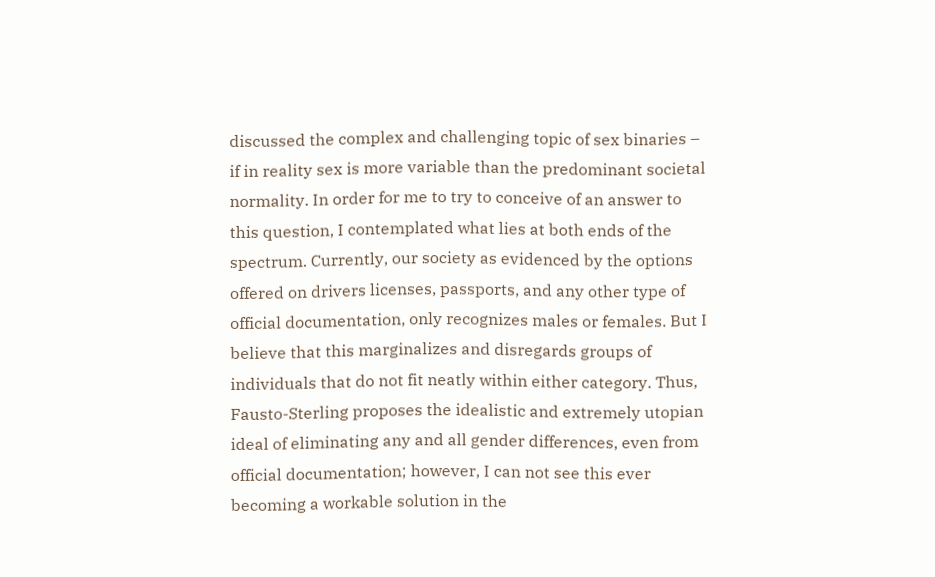discussed the complex and challenging topic of sex binaries – if in reality sex is more variable than the predominant societal normality. In order for me to try to conceive of an answer to this question, I contemplated what lies at both ends of the spectrum. Currently, our society as evidenced by the options offered on drivers licenses, passports, and any other type of official documentation, only recognizes males or females. But I believe that this marginalizes and disregards groups of individuals that do not fit neatly within either category. Thus, Fausto-Sterling proposes the idealistic and extremely utopian ideal of eliminating any and all gender differences, even from official documentation; however, I can not see this ever becoming a workable solution in the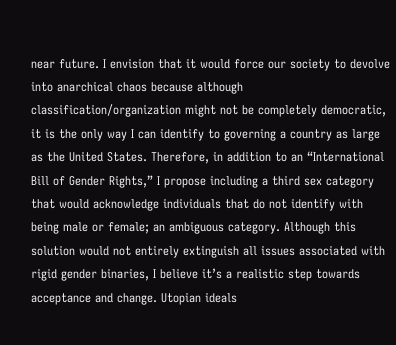near future. I envision that it would force our society to devolve into anarchical chaos because although classification/organization might not be completely democratic, it is the only way I can identify to governing a country as large as the United States. Therefore, in addition to an “International Bill of Gender Rights,” I propose including a third sex category that would acknowledge individuals that do not identify with being male or female; an ambiguous category. Although this solution would not entirely extinguish all issues associated with rigid gender binaries, I believe it’s a realistic step towards acceptance and change. Utopian ideals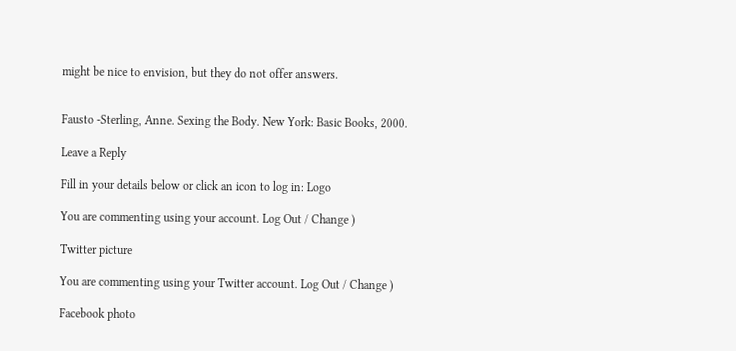might be nice to envision, but they do not offer answers.


Fausto -Sterling, Anne. Sexing the Body. New York: Basic Books, 2000.

Leave a Reply

Fill in your details below or click an icon to log in: Logo

You are commenting using your account. Log Out / Change )

Twitter picture

You are commenting using your Twitter account. Log Out / Change )

Facebook photo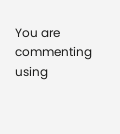You are commenting using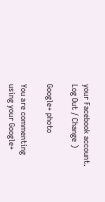your Facebook account. Log Out / Change )

Google+ photo

You are commenting using your Google+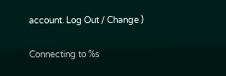account. Log Out / Change )

Connecting to %s